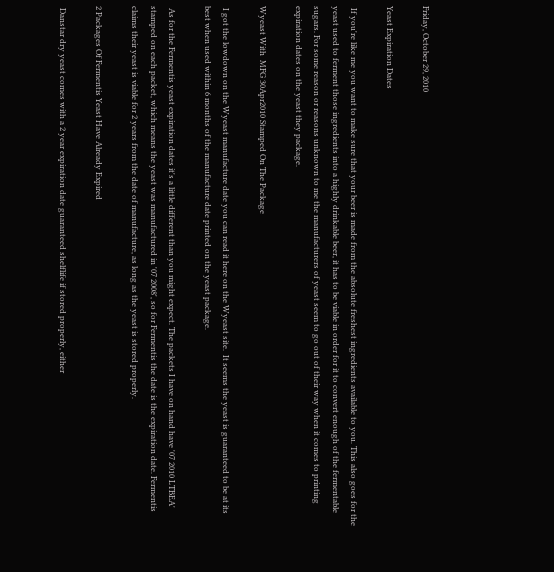Friday, October 29, 2010

Yeast Expiration Dates

 If you're like me you want to make sure that your beer is made from the absolute freshest ingredients available to you. This also goes for the yeast used to ferment those ingredients into a highly drinkable beer, it has to be viable in order for it to convert enough of the fermentable sugars. For some reason or reasons unknown to me the manufacturers of yeast seem to go out of their way when it comes to printing expiration dates on the yeast they package.

Wyeast With  MFG 30Apr2010 Stamped On The Package

 I got the lowdown on the Wyeast manufacture date you can read it here on the Wyeast site.  It seems the yeast is guaranteed to be at its best when used within 6 months of the manufacture date printed on the yeast package.

 As for the Fermentis yeast expiration dates it's a little different than you might expect. The packets I have on hand have '07 2010 LTBEA' stamped on each packet, which means the yeast was manufactured in '07 2008', so for Fermentis the date is the expiration date. Fermentis claims their yeast is viable for 2 years from the date of manufacture, as long as the yeast is stored properly.

2 Packages Of Fermentis Yeast Have Already Expired

 Danstar dry yeast comes with a 2 year expiration date guaranteed shelflife if stored properly, either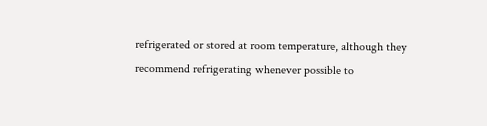refrigerated or stored at room temperature, although they recommend refrigerating whenever possible to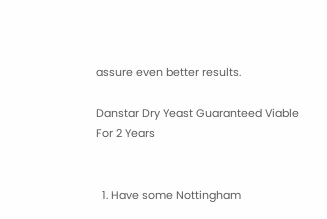assure even better results.

Danstar Dry Yeast Guaranteed Viable For 2 Years


  1. Have some Nottingham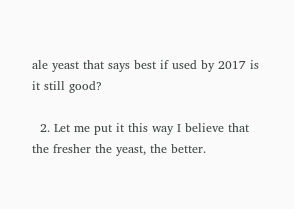ale yeast that says best if used by 2017 is it still good?

  2. Let me put it this way I believe that the fresher the yeast, the better.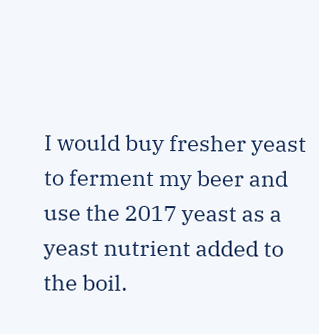I would buy fresher yeast to ferment my beer and use the 2017 yeast as a yeast nutrient added to the boil.